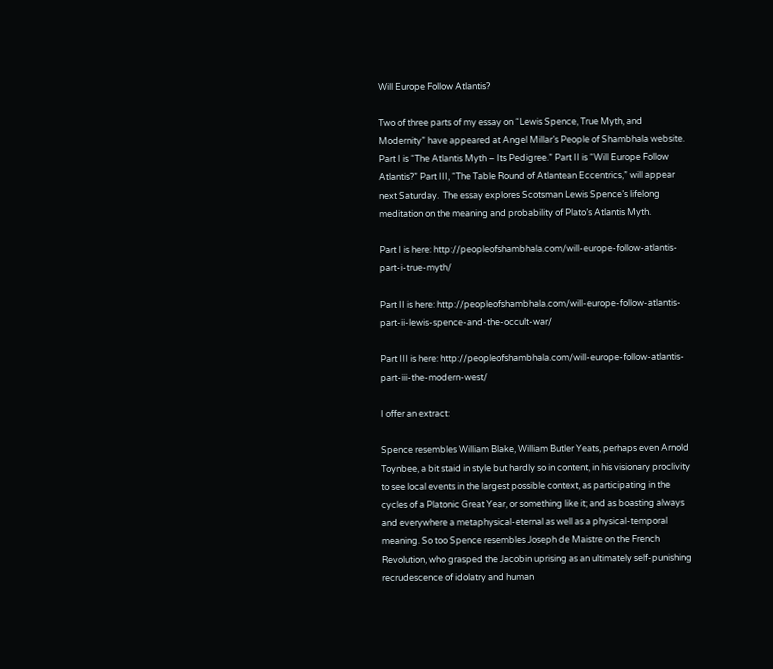Will Europe Follow Atlantis?

Two of three parts of my essay on “Lewis Spence, True Myth, and Modernity” have appeared at Angel Millar’s People of Shambhala website. Part I is “The Atlantis Myth – Its Pedigree.” Part II is “Will Europe Follow Atlantis?” Part III, “The Table Round of Atlantean Eccentrics,” will appear next Saturday.  The essay explores Scotsman Lewis Spence’s lifelong meditation on the meaning and probability of Plato’s Atlantis Myth.

Part I is here: http://peopleofshambhala.com/will-europe-follow-atlantis-part-i-true-myth/

Part II is here: http://peopleofshambhala.com/will-europe-follow-atlantis-part-ii-lewis-spence-and-the-occult-war/

Part III is here: http://peopleofshambhala.com/will-europe-follow-atlantis-part-iii-the-modern-west/

I offer an extract:

Spence resembles William Blake, William Butler Yeats, perhaps even Arnold Toynbee, a bit staid in style but hardly so in content, in his visionary proclivity to see local events in the largest possible context, as participating in the cycles of a Platonic Great Year, or something like it; and as boasting always and everywhere a metaphysical-eternal as well as a physical-temporal meaning. So too Spence resembles Joseph de Maistre on the French Revolution, who grasped the Jacobin uprising as an ultimately self-punishing recrudescence of idolatry and human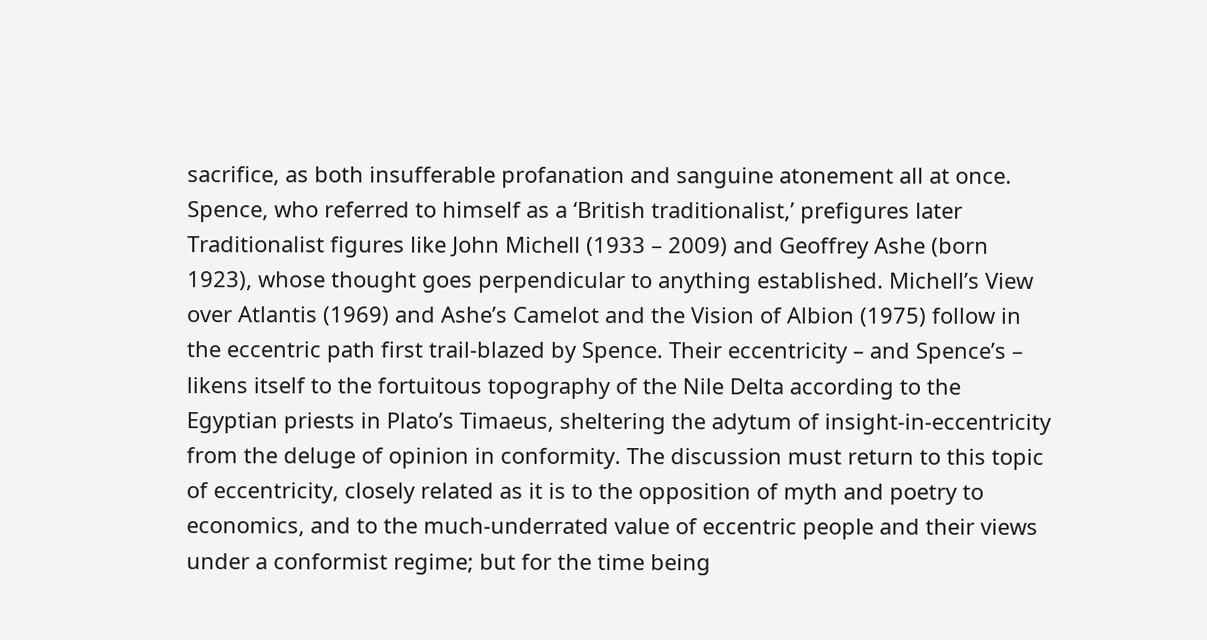sacrifice, as both insufferable profanation and sanguine atonement all at once. Spence, who referred to himself as a ‘British traditionalist,’ prefigures later Traditionalist figures like John Michell (1933 – 2009) and Geoffrey Ashe (born 1923), whose thought goes perpendicular to anything established. Michell’s View over Atlantis (1969) and Ashe’s Camelot and the Vision of Albion (1975) follow in the eccentric path first trail-blazed by Spence. Their eccentricity – and Spence’s – likens itself to the fortuitous topography of the Nile Delta according to the Egyptian priests in Plato’s Timaeus, sheltering the adytum of insight-in-eccentricity from the deluge of opinion in conformity. The discussion must return to this topic of eccentricity, closely related as it is to the opposition of myth and poetry to economics, and to the much-underrated value of eccentric people and their views under a conformist regime; but for the time being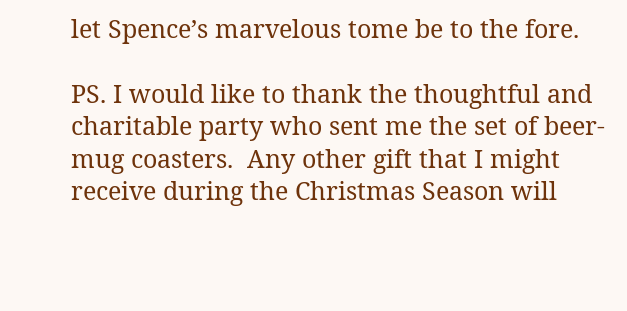let Spence’s marvelous tome be to the fore.

PS. I would like to thank the thoughtful and charitable party who sent me the set of beer-mug coasters.  Any other gift that I might receive during the Christmas Season will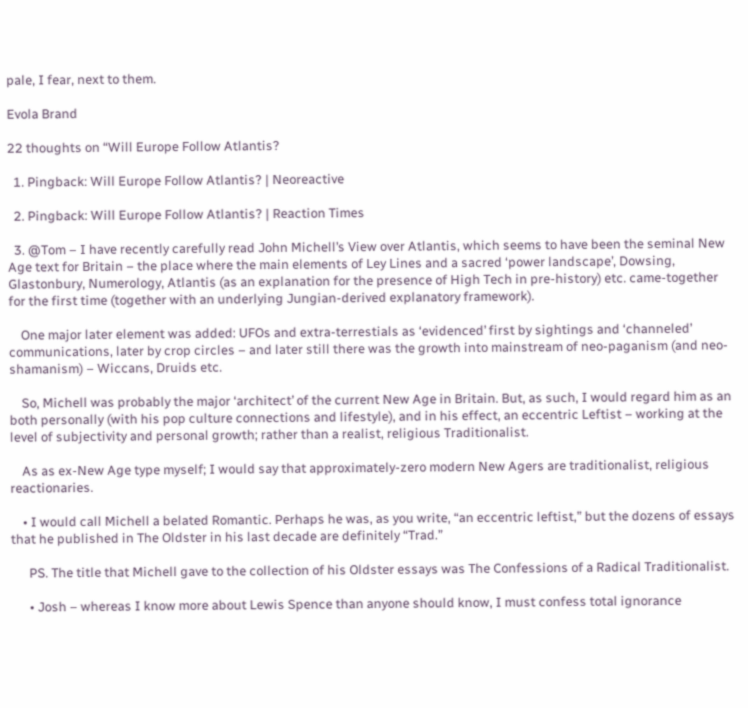pale, I fear, next to them.

Evola Brand

22 thoughts on “Will Europe Follow Atlantis?

  1. Pingback: Will Europe Follow Atlantis? | Neoreactive

  2. Pingback: Will Europe Follow Atlantis? | Reaction Times

  3. @Tom – I have recently carefully read John Michell’s View over Atlantis, which seems to have been the seminal New Age text for Britain – the place where the main elements of Ley Lines and a sacred ‘power landscape’, Dowsing, Glastonbury, Numerology, Atlantis (as an explanation for the presence of High Tech in pre-history) etc. came-together for the first time (together with an underlying Jungian-derived explanatory framework).

    One major later element was added: UFOs and extra-terrestials as ‘evidenced’ first by sightings and ‘channeled’ communications, later by crop circles – and later still there was the growth into mainstream of neo-paganism (and neo-shamanism) – Wiccans, Druids etc.

    So, Michell was probably the major ‘architect’ of the current New Age in Britain. But, as such, I would regard him as an both personally (with his pop culture connections and lifestyle), and in his effect, an eccentric Leftist – working at the level of subjectivity and personal growth; rather than a realist, religious Traditionalist.

    As as ex-New Age type myself; I would say that approximately-zero modern New Agers are traditionalist, religious reactionaries.

    • I would call Michell a belated Romantic. Perhaps he was, as you write, “an eccentric leftist,” but the dozens of essays that he published in The Oldster in his last decade are definitely “Trad.”

      PS. The title that Michell gave to the collection of his Oldster essays was The Confessions of a Radical Traditionalist.

      • Josh – whereas I know more about Lewis Spence than anyone should know, I must confess total ignorance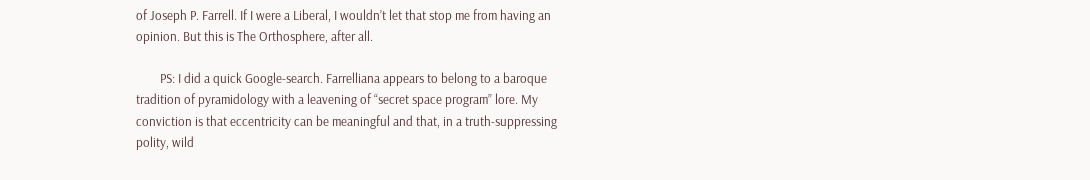of Joseph P. Farrell. If I were a Liberal, I wouldn’t let that stop me from having an opinion. But this is The Orthosphere, after all.

        PS: I did a quick Google-search. Farrelliana appears to belong to a baroque tradition of pyramidology with a leavening of “secret space program” lore. My conviction is that eccentricity can be meaningful and that, in a truth-suppressing polity, wild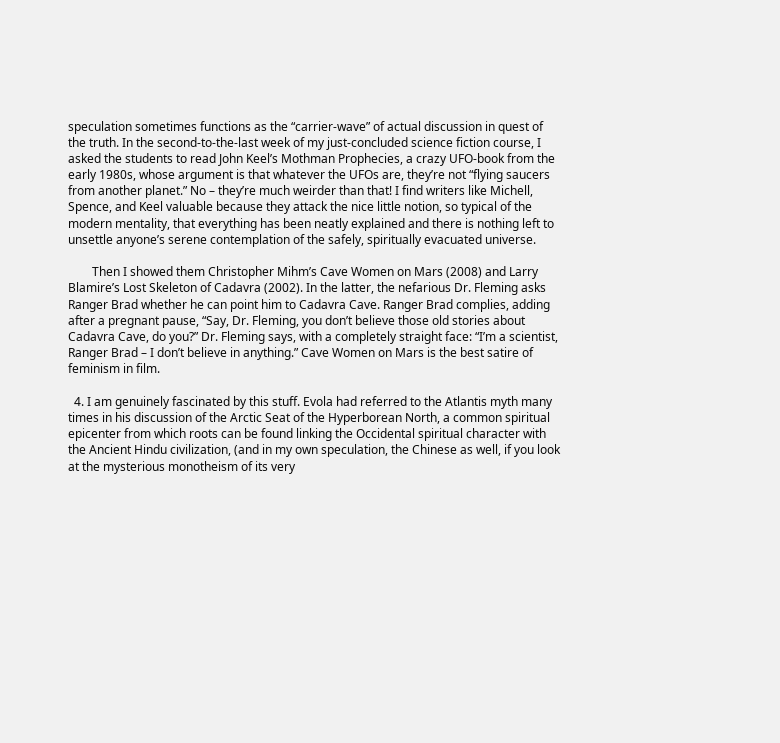speculation sometimes functions as the “carrier-wave” of actual discussion in quest of the truth. In the second-to-the-last week of my just-concluded science fiction course, I asked the students to read John Keel’s Mothman Prophecies, a crazy UFO-book from the early 1980s, whose argument is that whatever the UFOs are, they’re not “flying saucers from another planet.” No – they’re much weirder than that! I find writers like Michell, Spence, and Keel valuable because they attack the nice little notion, so typical of the modern mentality, that everything has been neatly explained and there is nothing left to unsettle anyone’s serene contemplation of the safely, spiritually evacuated universe.

        Then I showed them Christopher Mihm’s Cave Women on Mars (2008) and Larry Blamire’s Lost Skeleton of Cadavra (2002). In the latter, the nefarious Dr. Fleming asks Ranger Brad whether he can point him to Cadavra Cave. Ranger Brad complies, adding after a pregnant pause, “Say, Dr. Fleming, you don’t believe those old stories about Cadavra Cave, do you?” Dr. Fleming says, with a completely straight face: “I’m a scientist, Ranger Brad – I don’t believe in anything.” Cave Women on Mars is the best satire of feminism in film.

  4. I am genuinely fascinated by this stuff. Evola had referred to the Atlantis myth many times in his discussion of the Arctic Seat of the Hyperborean North, a common spiritual epicenter from which roots can be found linking the Occidental spiritual character with the Ancient Hindu civilization, (and in my own speculation, the Chinese as well, if you look at the mysterious monotheism of its very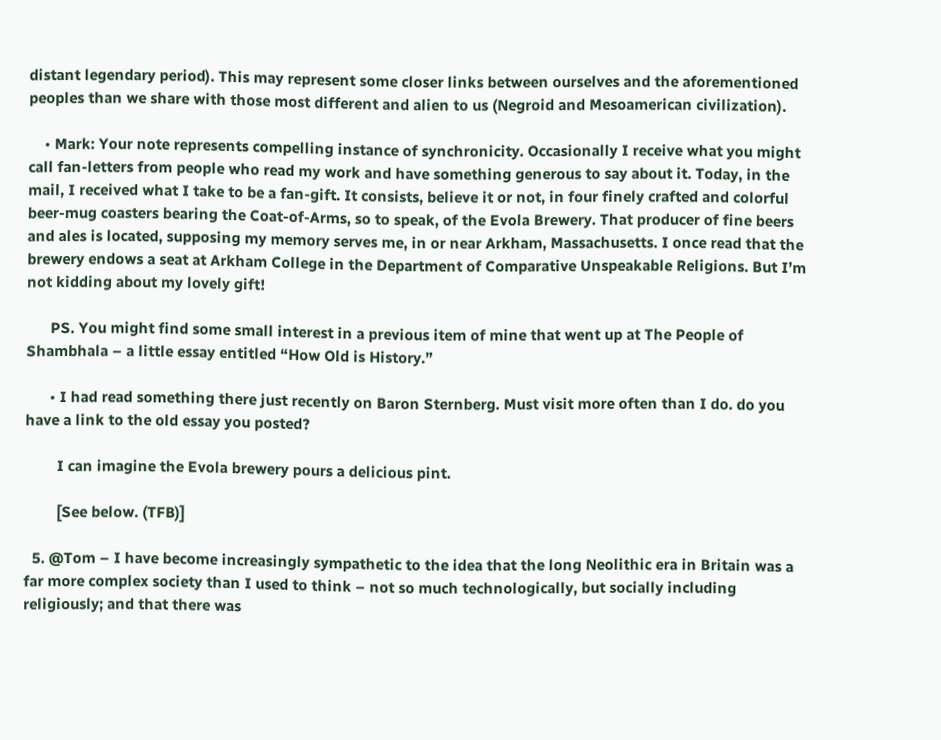distant legendary period). This may represent some closer links between ourselves and the aforementioned peoples than we share with those most different and alien to us (Negroid and Mesoamerican civilization).

    • Mark: Your note represents compelling instance of synchronicity. Occasionally I receive what you might call fan-letters from people who read my work and have something generous to say about it. Today, in the mail, I received what I take to be a fan-gift. It consists, believe it or not, in four finely crafted and colorful beer-mug coasters bearing the Coat-of-Arms, so to speak, of the Evola Brewery. That producer of fine beers and ales is located, supposing my memory serves me, in or near Arkham, Massachusetts. I once read that the brewery endows a seat at Arkham College in the Department of Comparative Unspeakable Religions. But I’m not kidding about my lovely gift!

      PS. You might find some small interest in a previous item of mine that went up at The People of Shambhala – a little essay entitled “How Old is History.”

      • I had read something there just recently on Baron Sternberg. Must visit more often than I do. do you have a link to the old essay you posted?

        I can imagine the Evola brewery pours a delicious pint.

        [See below. (TFB)]

  5. @Tom – I have become increasingly sympathetic to the idea that the long Neolithic era in Britain was a far more complex society than I used to think – not so much technologically, but socially including religiously; and that there was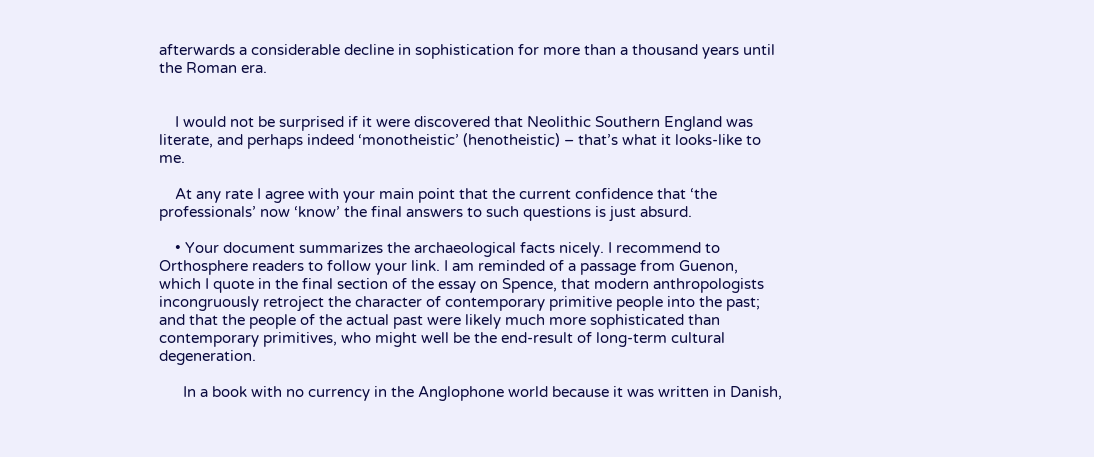afterwards a considerable decline in sophistication for more than a thousand years until the Roman era.


    I would not be surprised if it were discovered that Neolithic Southern England was literate, and perhaps indeed ‘monotheistic’ (henotheistic) – that’s what it looks-like to me.

    At any rate I agree with your main point that the current confidence that ‘the professionals’ now ‘know’ the final answers to such questions is just absurd.

    • Your document summarizes the archaeological facts nicely. I recommend to Orthosphere readers to follow your link. I am reminded of a passage from Guenon, which I quote in the final section of the essay on Spence, that modern anthropologists incongruously retroject the character of contemporary primitive people into the past; and that the people of the actual past were likely much more sophisticated than contemporary primitives, who might well be the end-result of long-term cultural degeneration.

      In a book with no currency in the Anglophone world because it was written in Danish,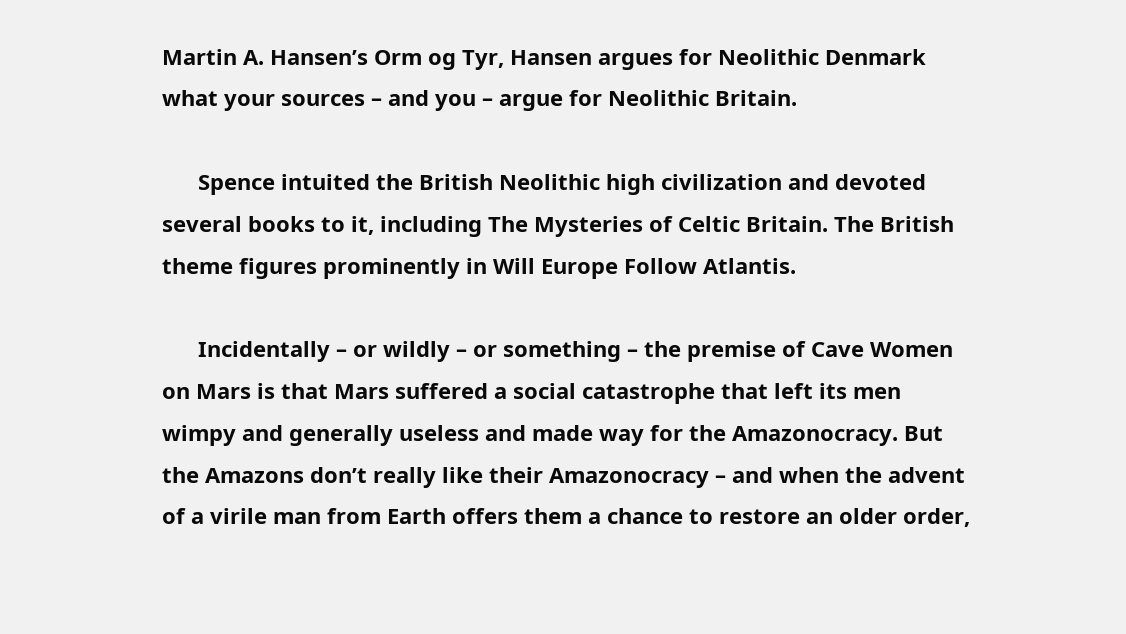Martin A. Hansen’s Orm og Tyr, Hansen argues for Neolithic Denmark what your sources – and you – argue for Neolithic Britain.

      Spence intuited the British Neolithic high civilization and devoted several books to it, including The Mysteries of Celtic Britain. The British theme figures prominently in Will Europe Follow Atlantis.

      Incidentally – or wildly – or something – the premise of Cave Women on Mars is that Mars suffered a social catastrophe that left its men wimpy and generally useless and made way for the Amazonocracy. But the Amazons don’t really like their Amazonocracy – and when the advent of a virile man from Earth offers them a chance to restore an older order,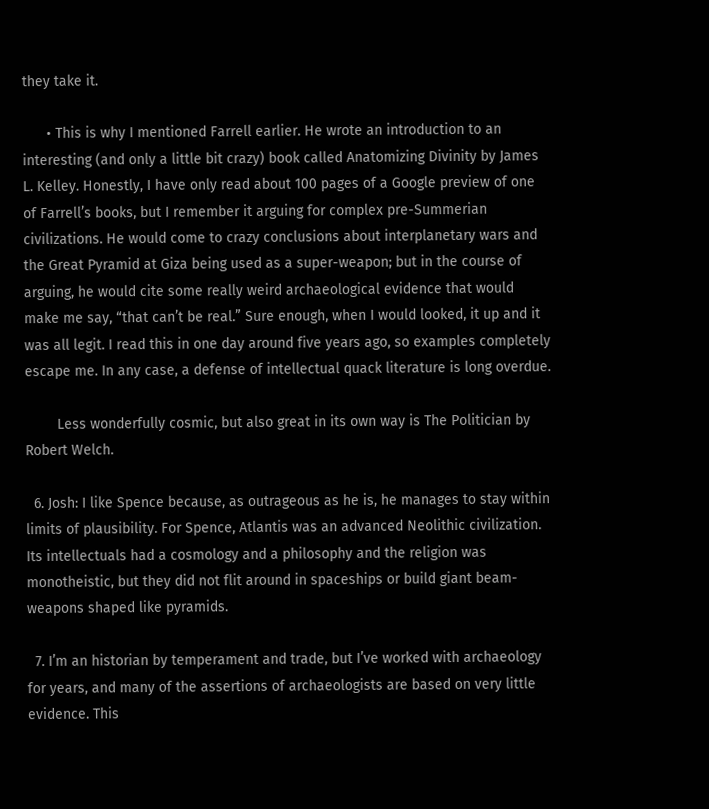they take it.

      • This is why I mentioned Farrell earlier. He wrote an introduction to an interesting (and only a little bit crazy) book called Anatomizing Divinity by James L. Kelley. Honestly, I have only read about 100 pages of a Google preview of one of Farrell’s books, but I remember it arguing for complex pre-Summerian civilizations. He would come to crazy conclusions about interplanetary wars and the Great Pyramid at Giza being used as a super-weapon; but in the course of arguing, he would cite some really weird archaeological evidence that would make me say, “that can’t be real.” Sure enough, when I would looked, it up and it was all legit. I read this in one day around five years ago, so examples completely escape me. In any case, a defense of intellectual quack literature is long overdue.

        Less wonderfully cosmic, but also great in its own way is The Politician by Robert Welch.

  6. Josh: I like Spence because, as outrageous as he is, he manages to stay within limits of plausibility. For Spence, Atlantis was an advanced Neolithic civilization. Its intellectuals had a cosmology and a philosophy and the religion was monotheistic, but they did not flit around in spaceships or build giant beam-weapons shaped like pyramids.

  7. I’m an historian by temperament and trade, but I’ve worked with archaeology for years, and many of the assertions of archaeologists are based on very little evidence. This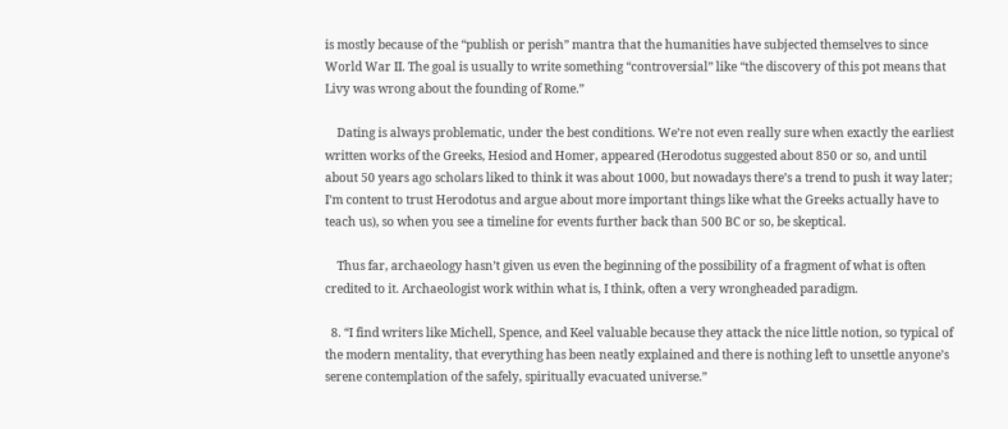is mostly because of the “publish or perish” mantra that the humanities have subjected themselves to since World War II. The goal is usually to write something “controversial” like “the discovery of this pot means that Livy was wrong about the founding of Rome.”

    Dating is always problematic, under the best conditions. We’re not even really sure when exactly the earliest written works of the Greeks, Hesiod and Homer, appeared (Herodotus suggested about 850 or so, and until about 50 years ago scholars liked to think it was about 1000, but nowadays there’s a trend to push it way later; I’m content to trust Herodotus and argue about more important things like what the Greeks actually have to teach us), so when you see a timeline for events further back than 500 BC or so, be skeptical.

    Thus far, archaeology hasn’t given us even the beginning of the possibility of a fragment of what is often credited to it. Archaeologist work within what is, I think, often a very wrongheaded paradigm.

  8. “I find writers like Michell, Spence, and Keel valuable because they attack the nice little notion, so typical of the modern mentality, that everything has been neatly explained and there is nothing left to unsettle anyone’s serene contemplation of the safely, spiritually evacuated universe.”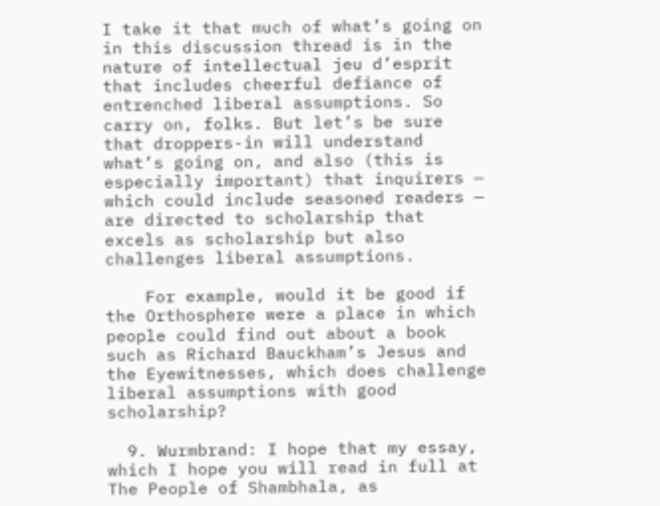I take it that much of what’s going on in this discussion thread is in the nature of intellectual jeu d’esprit that includes cheerful defiance of entrenched liberal assumptions. So carry on, folks. But let’s be sure that droppers-in will understand what’s going on, and also (this is especially important) that inquirers — which could include seasoned readers — are directed to scholarship that excels as scholarship but also challenges liberal assumptions.

    For example, would it be good if the Orthosphere were a place in which people could find out about a book such as Richard Bauckham’s Jesus and the Eyewitnesses, which does challenge liberal assumptions with good scholarship?

  9. Wurmbrand: I hope that my essay, which I hope you will read in full at The People of Shambhala, as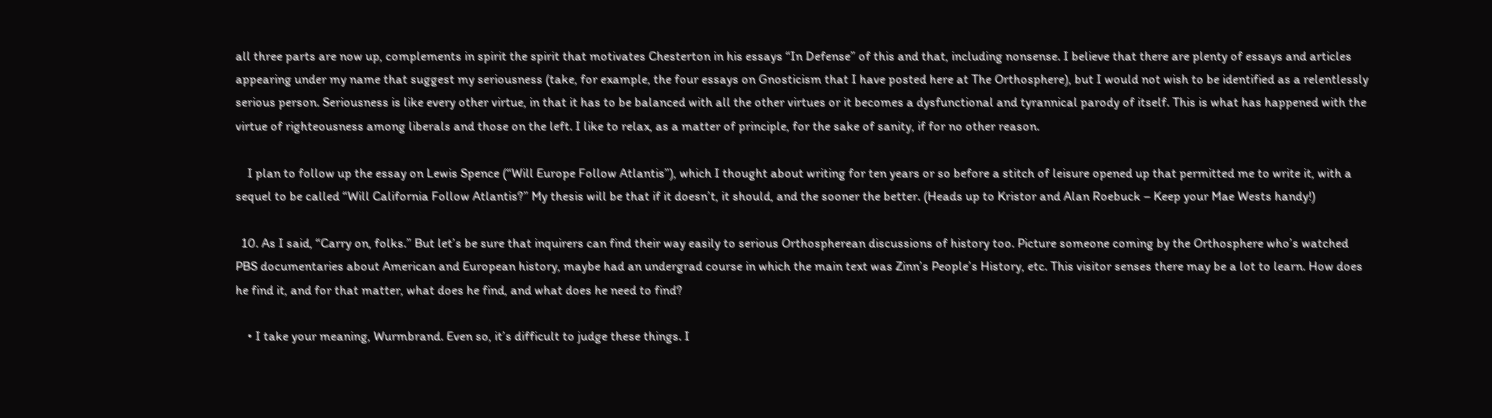all three parts are now up, complements in spirit the spirit that motivates Chesterton in his essays “In Defense” of this and that, including nonsense. I believe that there are plenty of essays and articles appearing under my name that suggest my seriousness (take, for example, the four essays on Gnosticism that I have posted here at The Orthosphere), but I would not wish to be identified as a relentlessly serious person. Seriousness is like every other virtue, in that it has to be balanced with all the other virtues or it becomes a dysfunctional and tyrannical parody of itself. This is what has happened with the virtue of righteousness among liberals and those on the left. I like to relax, as a matter of principle, for the sake of sanity, if for no other reason.

    I plan to follow up the essay on Lewis Spence (“Will Europe Follow Atlantis”), which I thought about writing for ten years or so before a stitch of leisure opened up that permitted me to write it, with a sequel to be called “Will California Follow Atlantis?” My thesis will be that if it doesn’t, it should, and the sooner the better. (Heads up to Kristor and Alan Roebuck – Keep your Mae Wests handy!)

  10. As I said, “Carry on, folks.” But let’s be sure that inquirers can find their way easily to serious Orthospherean discussions of history too. Picture someone coming by the Orthosphere who’s watched PBS documentaries about American and European history, maybe had an undergrad course in which the main text was Zinn’s People’s History, etc. This visitor senses there may be a lot to learn. How does he find it, and for that matter, what does he find, and what does he need to find?

    • I take your meaning, Wurmbrand. Even so, it’s difficult to judge these things. I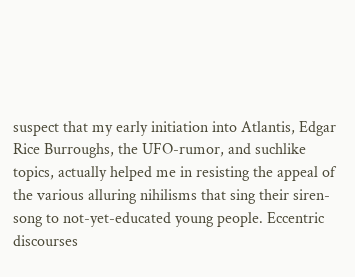suspect that my early initiation into Atlantis, Edgar Rice Burroughs, the UFO-rumor, and suchlike topics, actually helped me in resisting the appeal of the various alluring nihilisms that sing their siren-song to not-yet-educated young people. Eccentric discourses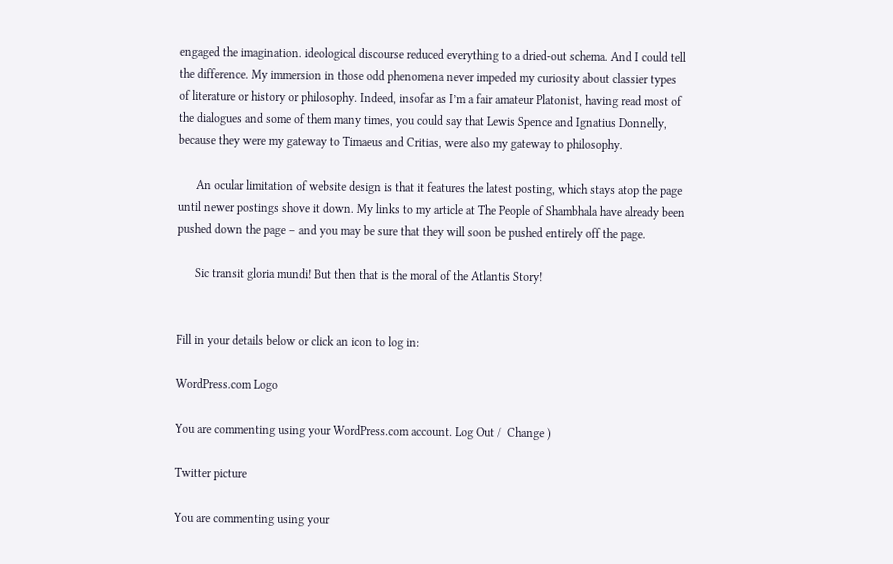engaged the imagination. ideological discourse reduced everything to a dried-out schema. And I could tell the difference. My immersion in those odd phenomena never impeded my curiosity about classier types of literature or history or philosophy. Indeed, insofar as I’m a fair amateur Platonist, having read most of the dialogues and some of them many times, you could say that Lewis Spence and Ignatius Donnelly, because they were my gateway to Timaeus and Critias, were also my gateway to philosophy.

      An ocular limitation of website design is that it features the latest posting, which stays atop the page until newer postings shove it down. My links to my article at The People of Shambhala have already been pushed down the page – and you may be sure that they will soon be pushed entirely off the page.

      Sic transit gloria mundi! But then that is the moral of the Atlantis Story!


Fill in your details below or click an icon to log in:

WordPress.com Logo

You are commenting using your WordPress.com account. Log Out /  Change )

Twitter picture

You are commenting using your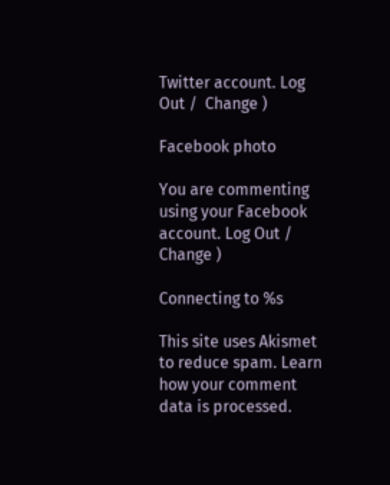Twitter account. Log Out /  Change )

Facebook photo

You are commenting using your Facebook account. Log Out /  Change )

Connecting to %s

This site uses Akismet to reduce spam. Learn how your comment data is processed.